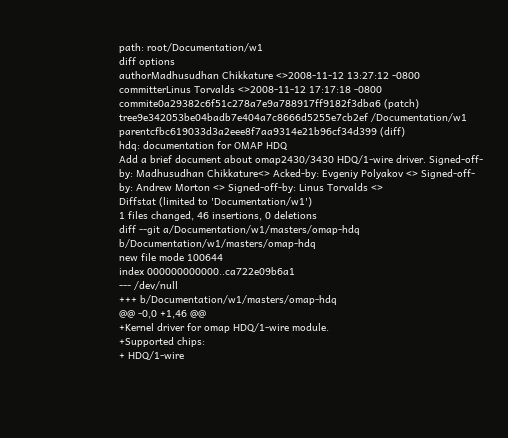path: root/Documentation/w1
diff options
authorMadhusudhan Chikkature <>2008-11-12 13:27:12 -0800
committerLinus Torvalds <>2008-11-12 17:17:18 -0800
commite0a29382c6f51c278a7e9a788917ff9182f3dba6 (patch)
tree9e342053be04badb7e404a7c8666d5255e7cb2ef /Documentation/w1
parentcfbc619033d3a2eee8f7aa9314e21b96cf34d399 (diff)
hdq: documentation for OMAP HDQ
Add a brief document about omap2430/3430 HDQ/1-wire driver. Signed-off-by: Madhusudhan Chikkature<> Acked-by: Evgeniy Polyakov <> Signed-off-by: Andrew Morton <> Signed-off-by: Linus Torvalds <>
Diffstat (limited to 'Documentation/w1')
1 files changed, 46 insertions, 0 deletions
diff --git a/Documentation/w1/masters/omap-hdq b/Documentation/w1/masters/omap-hdq
new file mode 100644
index 000000000000..ca722e09b6a1
--- /dev/null
+++ b/Documentation/w1/masters/omap-hdq
@@ -0,0 +1,46 @@
+Kernel driver for omap HDQ/1-wire module.
+Supported chips:
+ HDQ/1-wire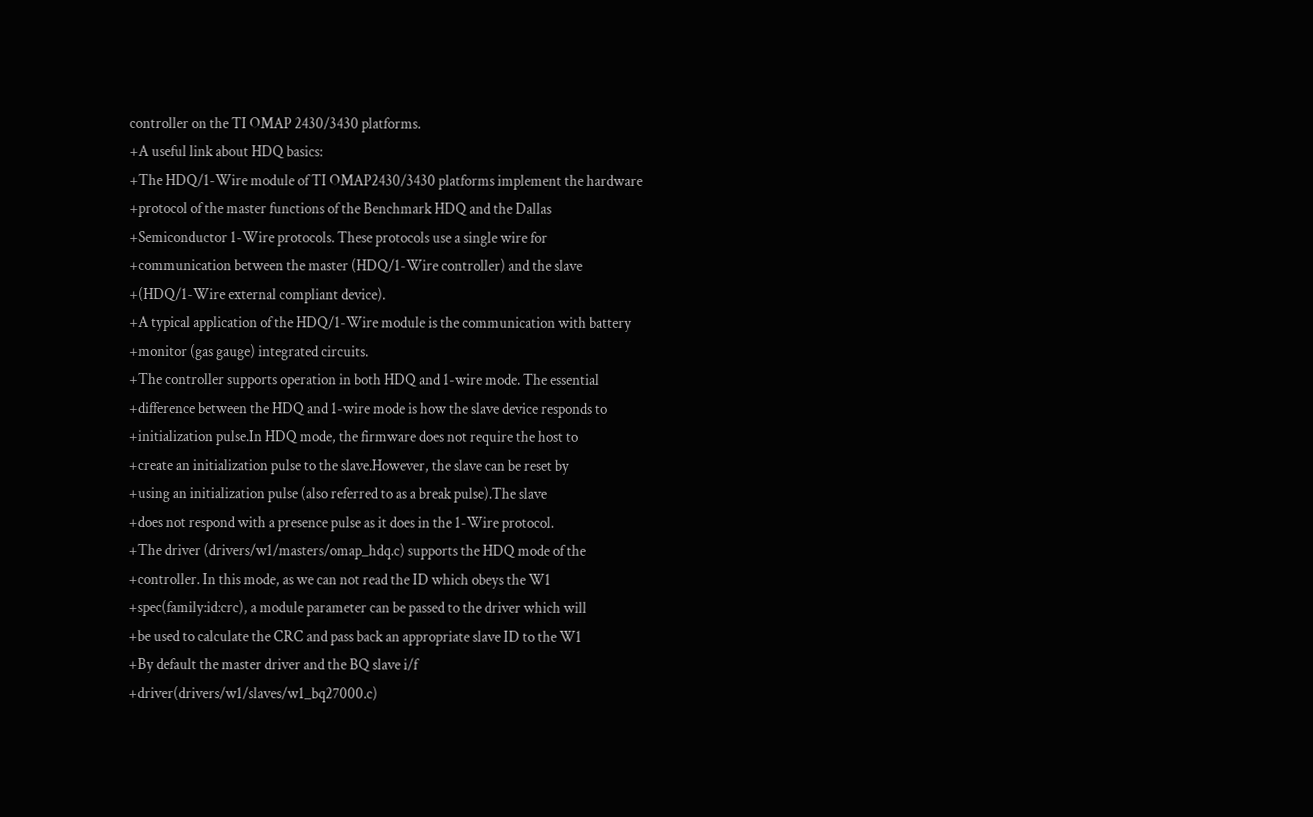controller on the TI OMAP 2430/3430 platforms.
+A useful link about HDQ basics:
+The HDQ/1-Wire module of TI OMAP2430/3430 platforms implement the hardware
+protocol of the master functions of the Benchmark HDQ and the Dallas
+Semiconductor 1-Wire protocols. These protocols use a single wire for
+communication between the master (HDQ/1-Wire controller) and the slave
+(HDQ/1-Wire external compliant device).
+A typical application of the HDQ/1-Wire module is the communication with battery
+monitor (gas gauge) integrated circuits.
+The controller supports operation in both HDQ and 1-wire mode. The essential
+difference between the HDQ and 1-wire mode is how the slave device responds to
+initialization pulse.In HDQ mode, the firmware does not require the host to
+create an initialization pulse to the slave.However, the slave can be reset by
+using an initialization pulse (also referred to as a break pulse).The slave
+does not respond with a presence pulse as it does in the 1-Wire protocol.
+The driver (drivers/w1/masters/omap_hdq.c) supports the HDQ mode of the
+controller. In this mode, as we can not read the ID which obeys the W1
+spec(family:id:crc), a module parameter can be passed to the driver which will
+be used to calculate the CRC and pass back an appropriate slave ID to the W1
+By default the master driver and the BQ slave i/f
+driver(drivers/w1/slaves/w1_bq27000.c)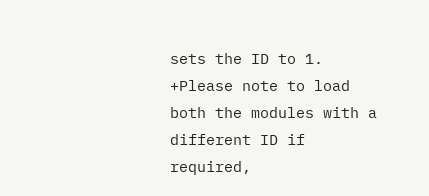sets the ID to 1.
+Please note to load both the modules with a different ID if required,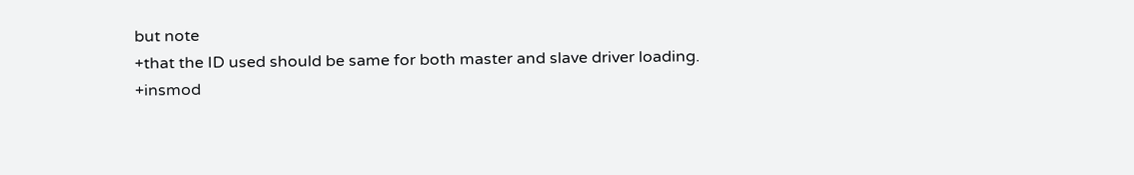but note
+that the ID used should be same for both master and slave driver loading.
+insmod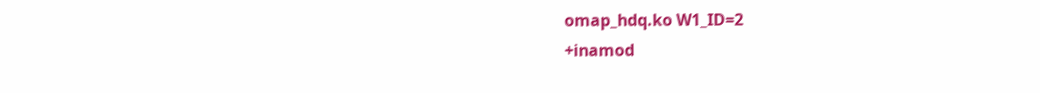omap_hdq.ko W1_ID=2
+inamod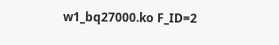w1_bq27000.ko F_ID=2